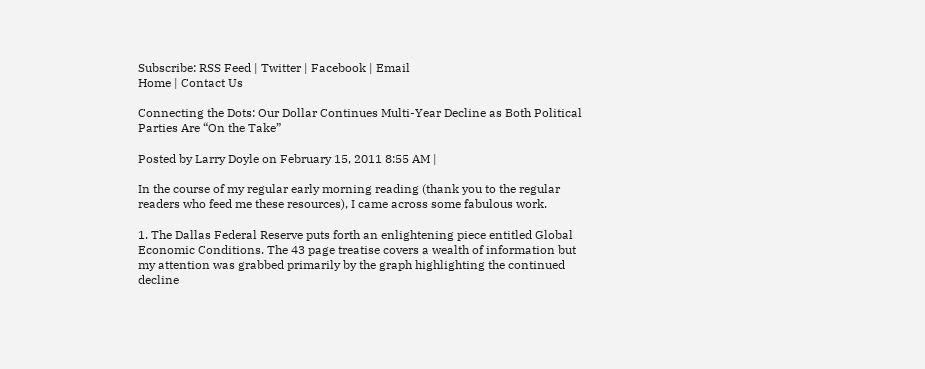Subscribe: RSS Feed | Twitter | Facebook | Email
Home | Contact Us

Connecting the Dots: Our Dollar Continues Multi-Year Decline as Both Political Parties Are “On the Take”

Posted by Larry Doyle on February 15, 2011 8:55 AM |

In the course of my regular early morning reading (thank you to the regular readers who feed me these resources), I came across some fabulous work.

1. The Dallas Federal Reserve puts forth an enlightening piece entitled Global Economic Conditions. The 43 page treatise covers a wealth of information but my attention was grabbed primarily by the graph highlighting the continued decline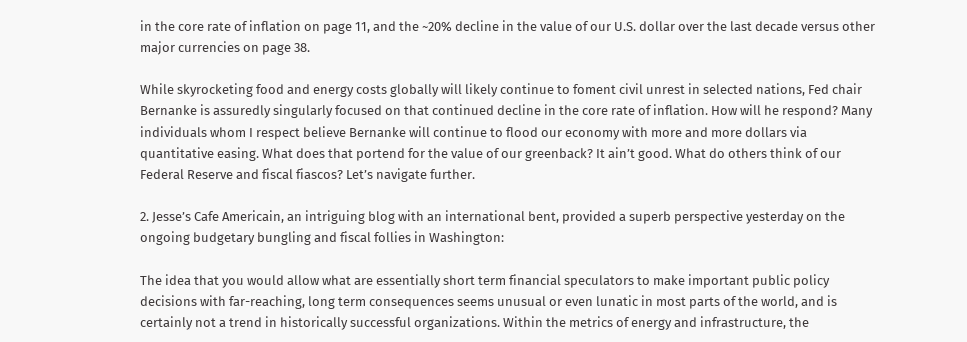in the core rate of inflation on page 11, and the ~20% decline in the value of our U.S. dollar over the last decade versus other major currencies on page 38.

While skyrocketing food and energy costs globally will likely continue to foment civil unrest in selected nations, Fed chair Bernanke is assuredly singularly focused on that continued decline in the core rate of inflation. How will he respond? Many individuals whom I respect believe Bernanke will continue to flood our economy with more and more dollars via quantitative easing. What does that portend for the value of our greenback? It ain’t good. What do others think of our Federal Reserve and fiscal fiascos? Let’s navigate further.

2. Jesse’s Cafe Americain, an intriguing blog with an international bent, provided a superb perspective yesterday on the ongoing budgetary bungling and fiscal follies in Washington:

The idea that you would allow what are essentially short term financial speculators to make important public policy decisions with far-reaching, long term consequences seems unusual or even lunatic in most parts of the world, and is certainly not a trend in historically successful organizations. Within the metrics of energy and infrastructure, the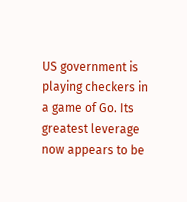US government is playing checkers in a game of Go. Its greatest leverage now appears to be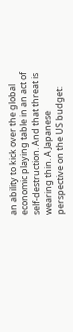an ability to kick over the global economic playing table in an act of self-destruction. And that threat is wearing thin. A Japanese perspective on the US budget: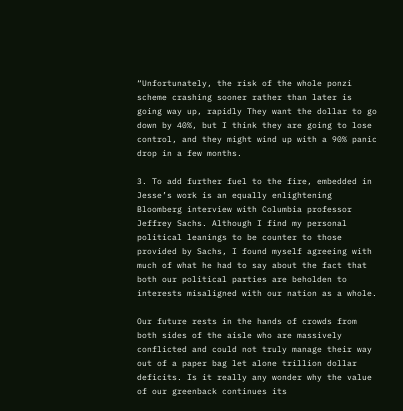“Unfortunately, the risk of the whole ponzi scheme crashing sooner rather than later is going way up, rapidly They want the dollar to go down by 40%, but I think they are going to lose control, and they might wind up with a 90% panic drop in a few months.

3. To add further fuel to the fire, embedded in Jesse’s work is an equally enlightening Bloomberg interview with Columbia professor Jeffrey Sachs. Although I find my personal political leanings to be counter to those provided by Sachs, I found myself agreeing with much of what he had to say about the fact that both our political parties are beholden to interests misaligned with our nation as a whole.

Our future rests in the hands of crowds from both sides of the aisle who are massively conflicted and could not truly manage their way out of a paper bag let alone trillion dollar deficits. Is it really any wonder why the value of our greenback continues its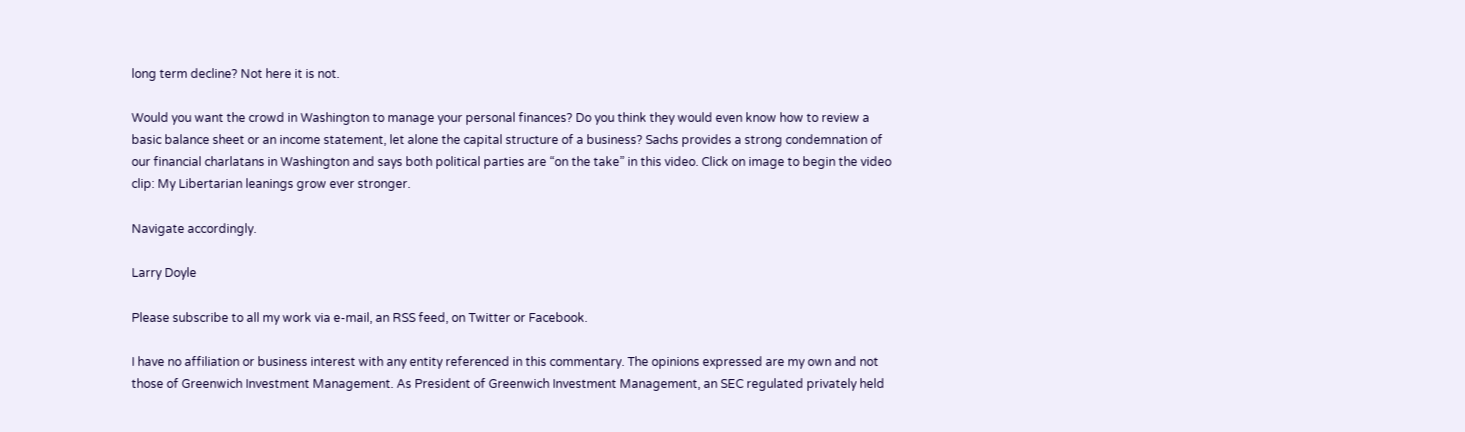long term decline? Not here it is not.

Would you want the crowd in Washington to manage your personal finances? Do you think they would even know how to review a basic balance sheet or an income statement, let alone the capital structure of a business? Sachs provides a strong condemnation of our financial charlatans in Washington and says both political parties are “on the take” in this video. Click on image to begin the video clip: My Libertarian leanings grow ever stronger.

Navigate accordingly.

Larry Doyle

Please subscribe to all my work via e-mail, an RSS feed, on Twitter or Facebook.

I have no affiliation or business interest with any entity referenced in this commentary. The opinions expressed are my own and not those of Greenwich Investment Management. As President of Greenwich Investment Management, an SEC regulated privately held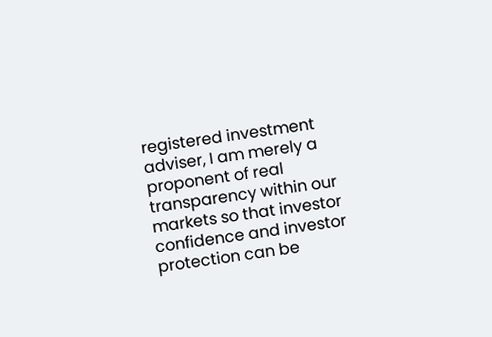registered investment adviser, I am merely a proponent of real transparency within our markets so that investor confidence and investor protection can be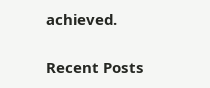achieved.

Recent Posts